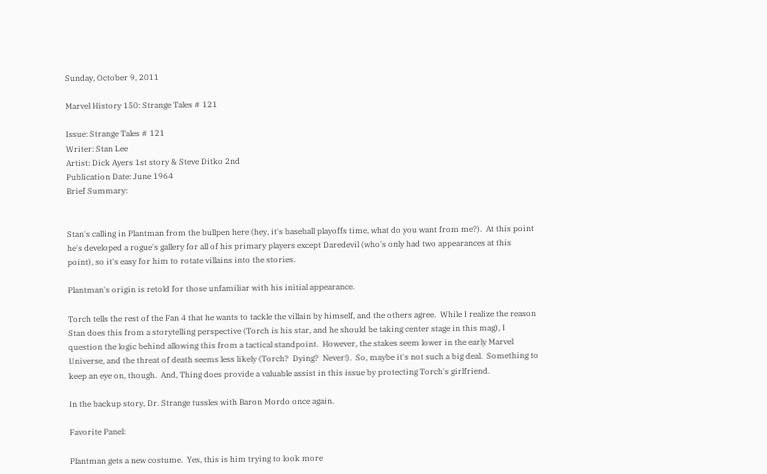Sunday, October 9, 2011

Marvel History 150: Strange Tales # 121

Issue: Strange Tales # 121
Writer: Stan Lee
Artist: Dick Ayers 1st story & Steve Ditko 2nd
Publication Date: June 1964
Brief Summary:


Stan's calling in Plantman from the bullpen here (hey, it's baseball playoffs time, what do you want from me?).  At this point he's developed a rogue's gallery for all of his primary players except Daredevil (who's only had two appearances at this point), so it's easy for him to rotate villains into the stories.

Plantman's origin is retold for those unfamiliar with his initial appearance.

Torch tells the rest of the Fan 4 that he wants to tackle the villain by himself, and the others agree.  While I realize the reason Stan does this from a storytelling perspective (Torch is his star, and he should be taking center stage in this mag), I question the logic behind allowing this from a tactical standpoint.  However, the stakes seem lower in the early Marvel Universe, and the threat of death seems less likely (Torch?  Dying?  Never!).  So, maybe it's not such a big deal.  Something to keep an eye on, though.  And, Thing does provide a valuable assist in this issue by protecting Torch's girlfriend.

In the backup story, Dr. Strange tussles with Baron Mordo once again.

Favorite Panel:

Plantman gets a new costume.  Yes, this is him trying to look more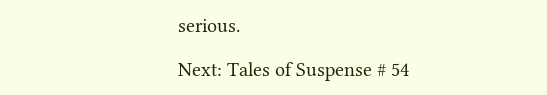serious.

Next: Tales of Suspense # 54